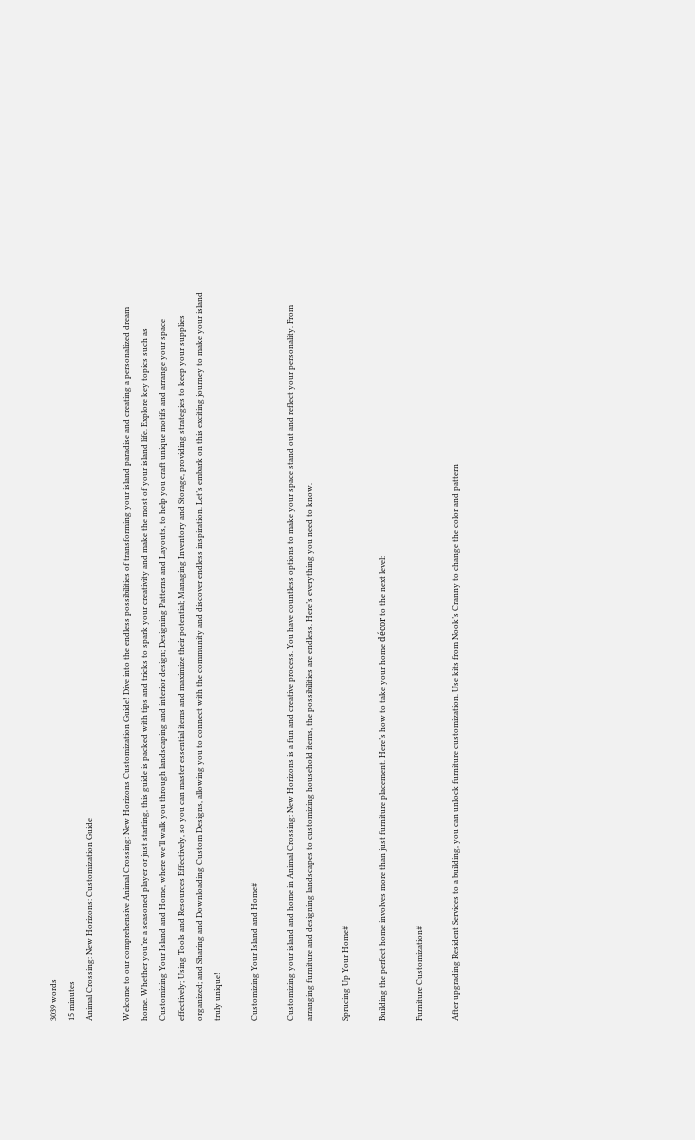3039 words
15 minutes
Animal Crossing: New Horizons: Customization Guide

Welcome to our comprehensive Animal Crossing: New Horizons Customization Guide! Dive into the endless possibilities of transforming your island paradise and creating a personalized dream home. Whether you’re a seasoned player or just starting, this guide is packed with tips and tricks to spark your creativity and make the most of your island life. Explore key topics such as Customizing Your Island and Home, where we’ll walk you through landscaping and interior design; Designing Patterns and Layouts, to help you craft unique motifs and arrange your space effectively; Using Tools and Resources Effectively, so you can master essential items and maximize their potential; Managing Inventory and Storage, providing strategies to keep your supplies organized; and Sharing and Downloading Custom Designs, allowing you to connect with the community and discover endless inspiration. Let’s embark on this exciting journey to make your island truly unique!

Customizing Your Island and Home#

Customizing your island and home in Animal Crossing: New Horizons is a fun and creative process. You have countless options to make your space stand out and reflect your personality. From arranging furniture and designing landscapes to customizing household items, the possibilities are endless. Here’s everything you need to know.

Sprucing Up Your Home#

Building the perfect home involves more than just furniture placement. Here’s how to take your home décor to the next level:

Furniture Customization#

After upgrading Resident Services to a building, you can unlock furniture customization. Use kits from Nook’s Cranny to change the color and pattern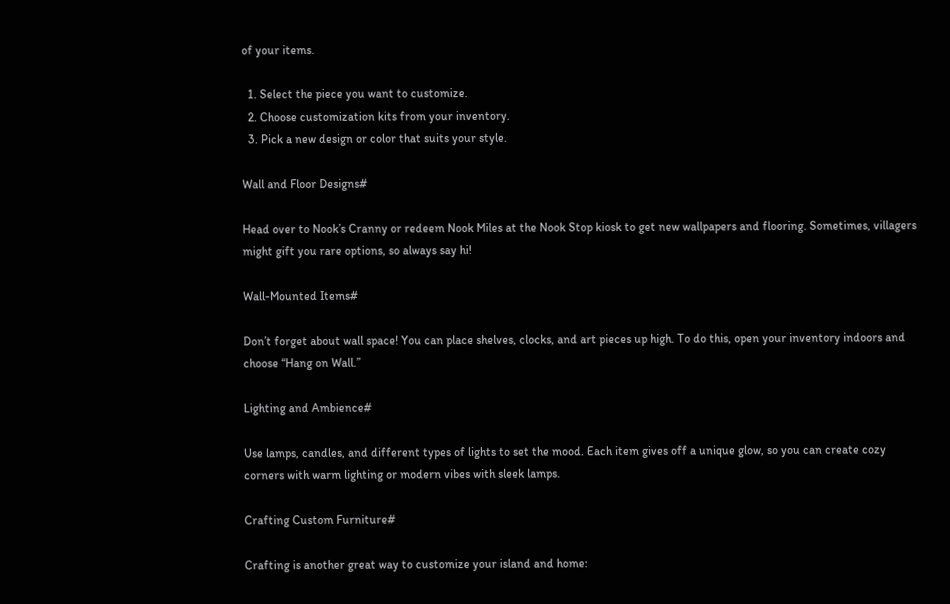of your items.

  1. Select the piece you want to customize.
  2. Choose customization kits from your inventory.
  3. Pick a new design or color that suits your style.

Wall and Floor Designs#

Head over to Nook’s Cranny or redeem Nook Miles at the Nook Stop kiosk to get new wallpapers and flooring. Sometimes, villagers might gift you rare options, so always say hi!

Wall-Mounted Items#

Don’t forget about wall space! You can place shelves, clocks, and art pieces up high. To do this, open your inventory indoors and choose “Hang on Wall.”

Lighting and Ambience#

Use lamps, candles, and different types of lights to set the mood. Each item gives off a unique glow, so you can create cozy corners with warm lighting or modern vibes with sleek lamps.

Crafting Custom Furniture#

Crafting is another great way to customize your island and home: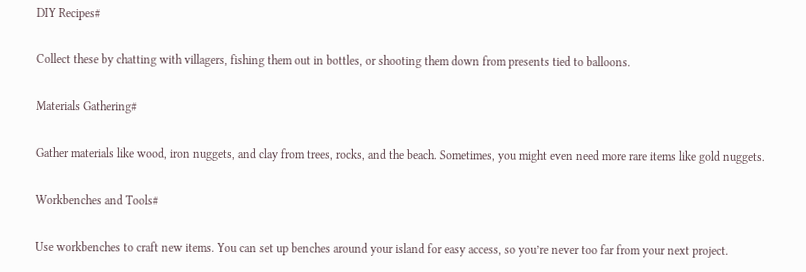DIY Recipes#

Collect these by chatting with villagers, fishing them out in bottles, or shooting them down from presents tied to balloons.

Materials Gathering#

Gather materials like wood, iron nuggets, and clay from trees, rocks, and the beach. Sometimes, you might even need more rare items like gold nuggets.

Workbenches and Tools#

Use workbenches to craft new items. You can set up benches around your island for easy access, so you’re never too far from your next project.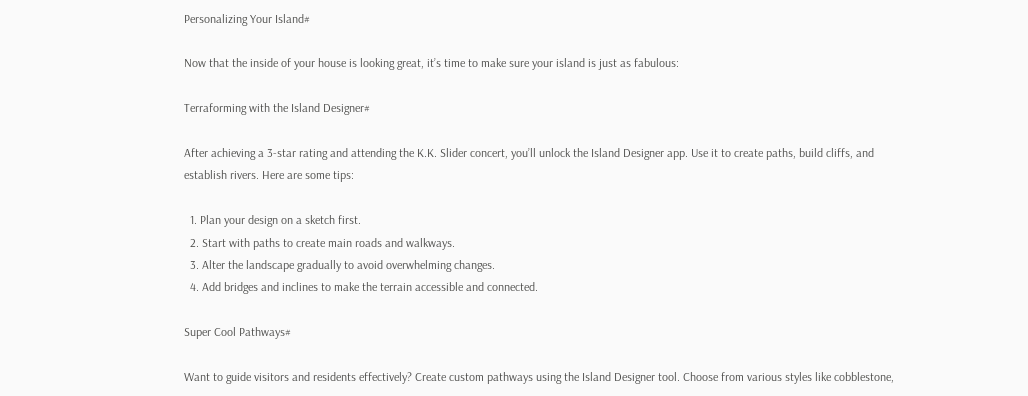Personalizing Your Island#

Now that the inside of your house is looking great, it’s time to make sure your island is just as fabulous:

Terraforming with the Island Designer#

After achieving a 3-star rating and attending the K.K. Slider concert, you’ll unlock the Island Designer app. Use it to create paths, build cliffs, and establish rivers. Here are some tips:

  1. Plan your design on a sketch first.
  2. Start with paths to create main roads and walkways.
  3. Alter the landscape gradually to avoid overwhelming changes.
  4. Add bridges and inclines to make the terrain accessible and connected.

Super Cool Pathways#

Want to guide visitors and residents effectively? Create custom pathways using the Island Designer tool. Choose from various styles like cobblestone,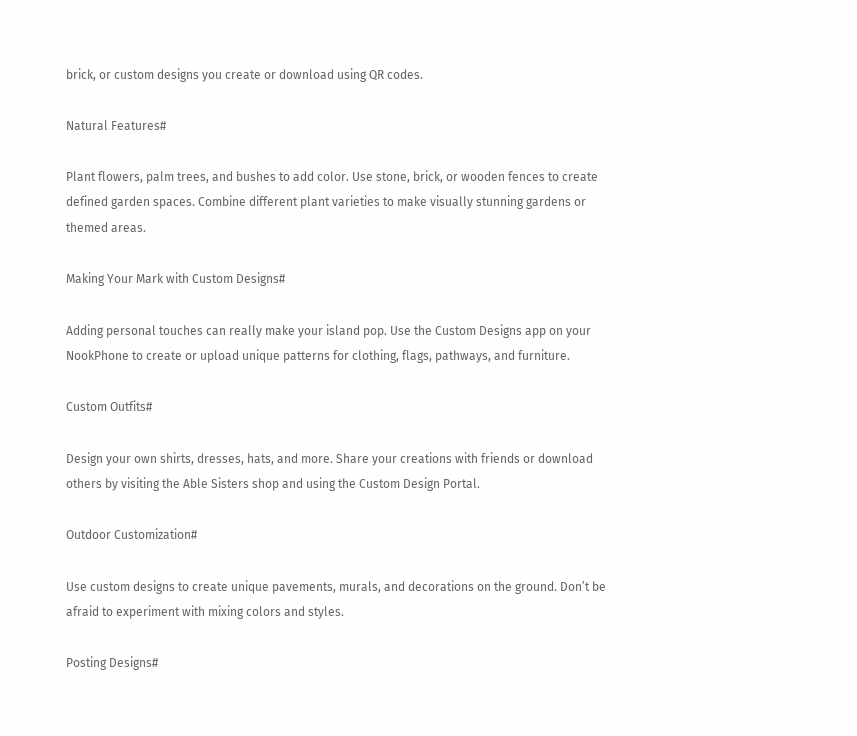brick, or custom designs you create or download using QR codes.

Natural Features#

Plant flowers, palm trees, and bushes to add color. Use stone, brick, or wooden fences to create defined garden spaces. Combine different plant varieties to make visually stunning gardens or themed areas.

Making Your Mark with Custom Designs#

Adding personal touches can really make your island pop. Use the Custom Designs app on your NookPhone to create or upload unique patterns for clothing, flags, pathways, and furniture.

Custom Outfits#

Design your own shirts, dresses, hats, and more. Share your creations with friends or download others by visiting the Able Sisters shop and using the Custom Design Portal.

Outdoor Customization#

Use custom designs to create unique pavements, murals, and decorations on the ground. Don’t be afraid to experiment with mixing colors and styles.

Posting Designs#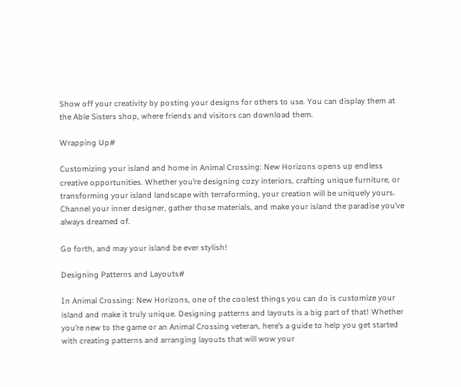Show off your creativity by posting your designs for others to use. You can display them at the Able Sisters shop, where friends and visitors can download them.

Wrapping Up#

Customizing your island and home in Animal Crossing: New Horizons opens up endless creative opportunities. Whether you’re designing cozy interiors, crafting unique furniture, or transforming your island landscape with terraforming, your creation will be uniquely yours. Channel your inner designer, gather those materials, and make your island the paradise you’ve always dreamed of.

Go forth, and may your island be ever stylish!

Designing Patterns and Layouts#

In Animal Crossing: New Horizons, one of the coolest things you can do is customize your island and make it truly unique. Designing patterns and layouts is a big part of that! Whether you’re new to the game or an Animal Crossing veteran, here’s a guide to help you get started with creating patterns and arranging layouts that will wow your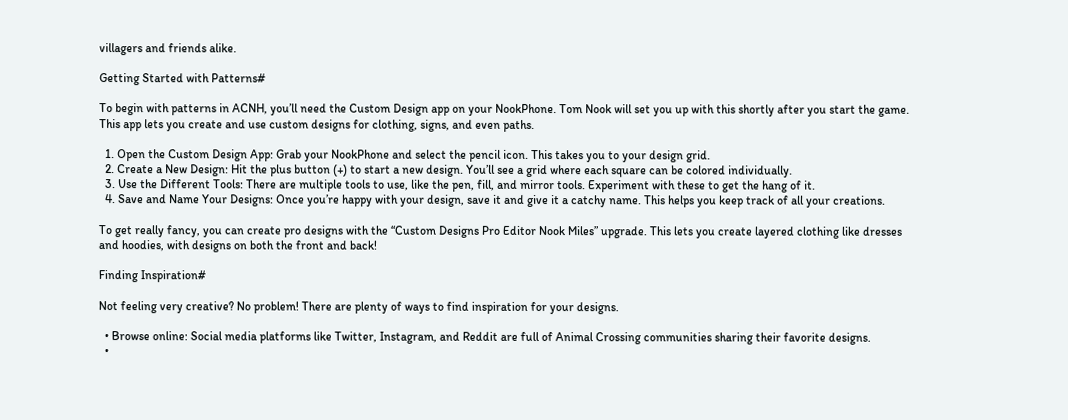villagers and friends alike.

Getting Started with Patterns#

To begin with patterns in ACNH, you’ll need the Custom Design app on your NookPhone. Tom Nook will set you up with this shortly after you start the game. This app lets you create and use custom designs for clothing, signs, and even paths.

  1. Open the Custom Design App: Grab your NookPhone and select the pencil icon. This takes you to your design grid.
  2. Create a New Design: Hit the plus button (+) to start a new design. You’ll see a grid where each square can be colored individually.
  3. Use the Different Tools: There are multiple tools to use, like the pen, fill, and mirror tools. Experiment with these to get the hang of it.
  4. Save and Name Your Designs: Once you’re happy with your design, save it and give it a catchy name. This helps you keep track of all your creations.

To get really fancy, you can create pro designs with the “Custom Designs Pro Editor Nook Miles” upgrade. This lets you create layered clothing like dresses and hoodies, with designs on both the front and back!

Finding Inspiration#

Not feeling very creative? No problem! There are plenty of ways to find inspiration for your designs.

  • Browse online: Social media platforms like Twitter, Instagram, and Reddit are full of Animal Crossing communities sharing their favorite designs.
  •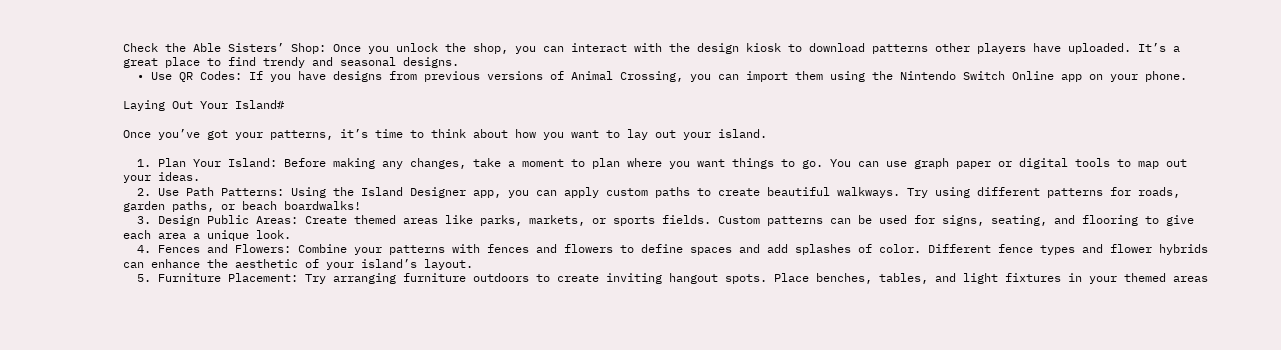Check the Able Sisters’ Shop: Once you unlock the shop, you can interact with the design kiosk to download patterns other players have uploaded. It’s a great place to find trendy and seasonal designs.
  • Use QR Codes: If you have designs from previous versions of Animal Crossing, you can import them using the Nintendo Switch Online app on your phone.

Laying Out Your Island#

Once you’ve got your patterns, it’s time to think about how you want to lay out your island.

  1. Plan Your Island: Before making any changes, take a moment to plan where you want things to go. You can use graph paper or digital tools to map out your ideas.
  2. Use Path Patterns: Using the Island Designer app, you can apply custom paths to create beautiful walkways. Try using different patterns for roads, garden paths, or beach boardwalks!
  3. Design Public Areas: Create themed areas like parks, markets, or sports fields. Custom patterns can be used for signs, seating, and flooring to give each area a unique look.
  4. Fences and Flowers: Combine your patterns with fences and flowers to define spaces and add splashes of color. Different fence types and flower hybrids can enhance the aesthetic of your island’s layout.
  5. Furniture Placement: Try arranging furniture outdoors to create inviting hangout spots. Place benches, tables, and light fixtures in your themed areas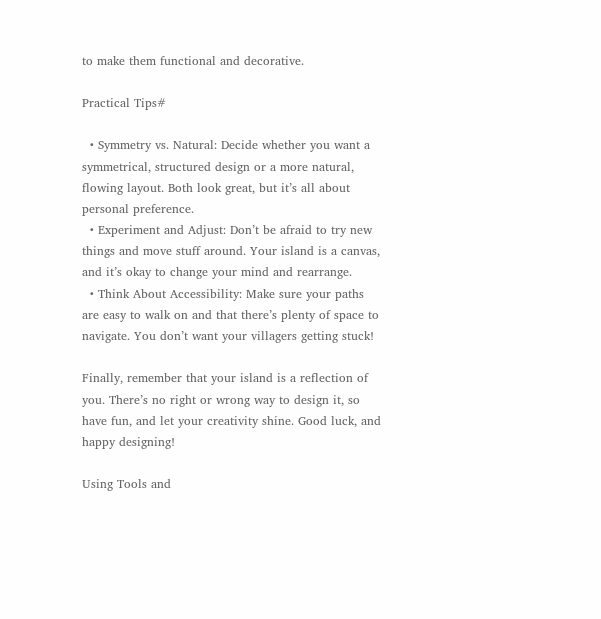to make them functional and decorative.

Practical Tips#

  • Symmetry vs. Natural: Decide whether you want a symmetrical, structured design or a more natural, flowing layout. Both look great, but it’s all about personal preference.
  • Experiment and Adjust: Don’t be afraid to try new things and move stuff around. Your island is a canvas, and it’s okay to change your mind and rearrange.
  • Think About Accessibility: Make sure your paths are easy to walk on and that there’s plenty of space to navigate. You don’t want your villagers getting stuck!

Finally, remember that your island is a reflection of you. There’s no right or wrong way to design it, so have fun, and let your creativity shine. Good luck, and happy designing!

Using Tools and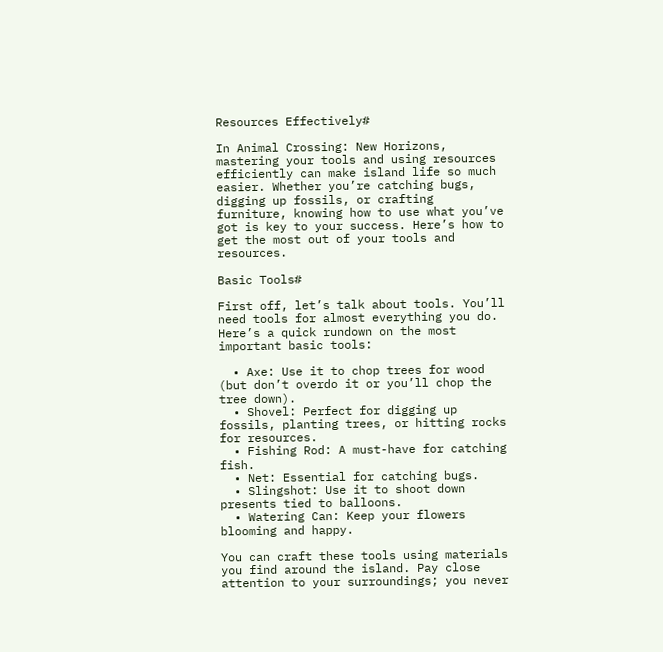Resources Effectively#

In Animal Crossing: New Horizons, mastering your tools and using resources efficiently can make island life so much easier. Whether you’re catching bugs, digging up fossils, or crafting furniture, knowing how to use what you’ve got is key to your success. Here’s how to get the most out of your tools and resources.

Basic Tools#

First off, let’s talk about tools. You’ll need tools for almost everything you do. Here’s a quick rundown on the most important basic tools:

  • Axe: Use it to chop trees for wood (but don’t overdo it or you’ll chop the tree down).
  • Shovel: Perfect for digging up fossils, planting trees, or hitting rocks for resources.
  • Fishing Rod: A must-have for catching fish.
  • Net: Essential for catching bugs.
  • Slingshot: Use it to shoot down presents tied to balloons.
  • Watering Can: Keep your flowers blooming and happy.

You can craft these tools using materials you find around the island. Pay close attention to your surroundings; you never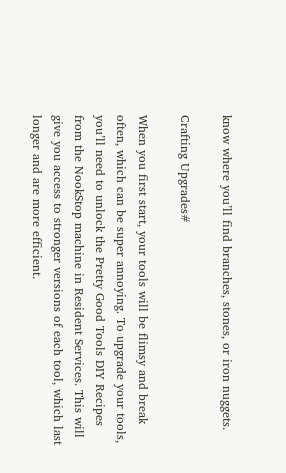know where you’ll find branches, stones, or iron nuggets.

Crafting Upgrades#

When you first start, your tools will be flimsy and break often, which can be super annoying. To upgrade your tools, you’ll need to unlock the Pretty Good Tools DIY Recipes from the NookStop machine in Resident Services. This will give you access to stronger versions of each tool, which last longer and are more efficient.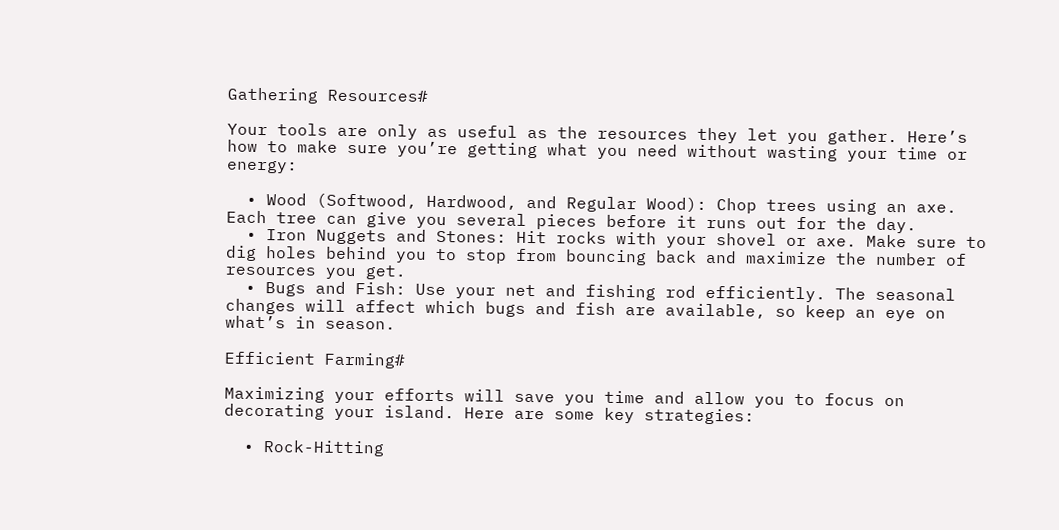Gathering Resources#

Your tools are only as useful as the resources they let you gather. Here’s how to make sure you’re getting what you need without wasting your time or energy:

  • Wood (Softwood, Hardwood, and Regular Wood): Chop trees using an axe. Each tree can give you several pieces before it runs out for the day.
  • Iron Nuggets and Stones: Hit rocks with your shovel or axe. Make sure to dig holes behind you to stop from bouncing back and maximize the number of resources you get.
  • Bugs and Fish: Use your net and fishing rod efficiently. The seasonal changes will affect which bugs and fish are available, so keep an eye on what’s in season.

Efficient Farming#

Maximizing your efforts will save you time and allow you to focus on decorating your island. Here are some key strategies:

  • Rock-Hitting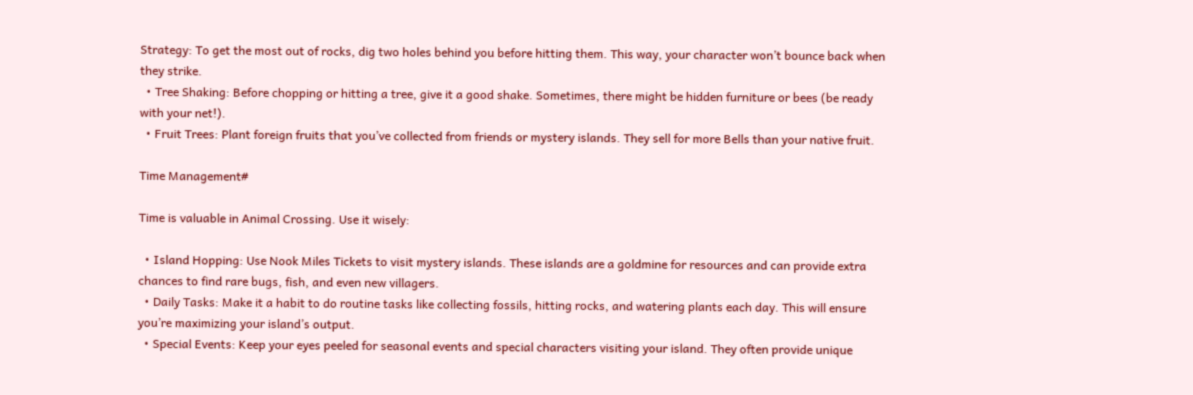Strategy: To get the most out of rocks, dig two holes behind you before hitting them. This way, your character won’t bounce back when they strike.
  • Tree Shaking: Before chopping or hitting a tree, give it a good shake. Sometimes, there might be hidden furniture or bees (be ready with your net!).
  • Fruit Trees: Plant foreign fruits that you’ve collected from friends or mystery islands. They sell for more Bells than your native fruit.

Time Management#

Time is valuable in Animal Crossing. Use it wisely:

  • Island Hopping: Use Nook Miles Tickets to visit mystery islands. These islands are a goldmine for resources and can provide extra chances to find rare bugs, fish, and even new villagers.
  • Daily Tasks: Make it a habit to do routine tasks like collecting fossils, hitting rocks, and watering plants each day. This will ensure you’re maximizing your island’s output.
  • Special Events: Keep your eyes peeled for seasonal events and special characters visiting your island. They often provide unique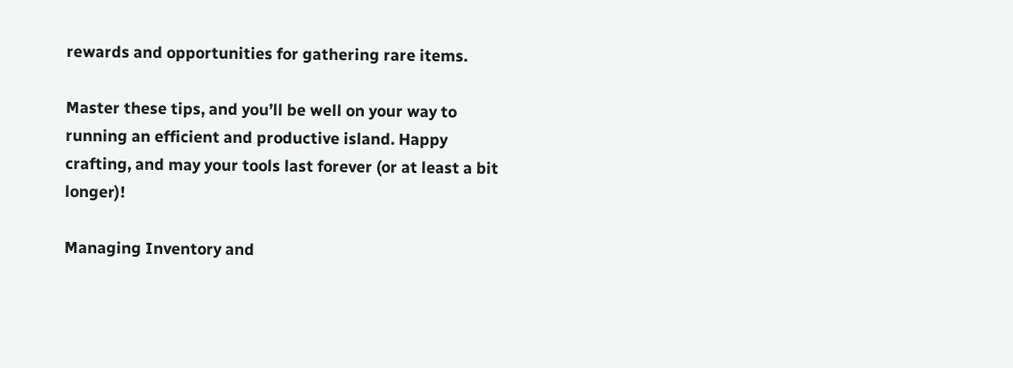rewards and opportunities for gathering rare items.

Master these tips, and you’ll be well on your way to running an efficient and productive island. Happy crafting, and may your tools last forever (or at least a bit longer)!

Managing Inventory and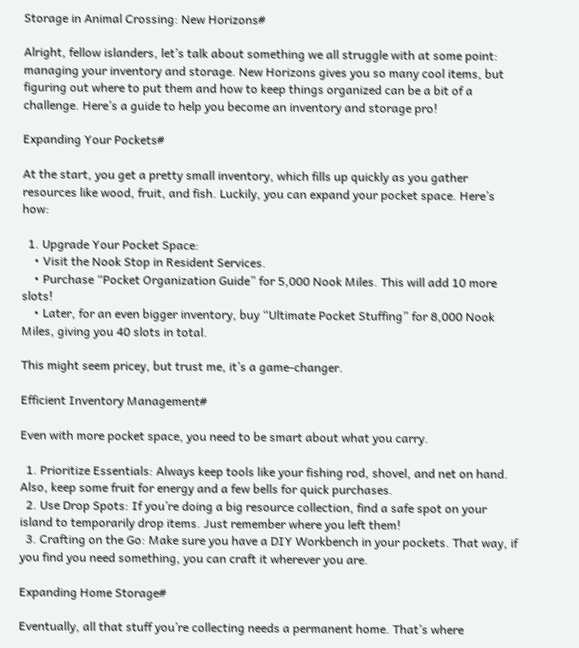Storage in Animal Crossing: New Horizons#

Alright, fellow islanders, let’s talk about something we all struggle with at some point: managing your inventory and storage. New Horizons gives you so many cool items, but figuring out where to put them and how to keep things organized can be a bit of a challenge. Here’s a guide to help you become an inventory and storage pro!

Expanding Your Pockets#

At the start, you get a pretty small inventory, which fills up quickly as you gather resources like wood, fruit, and fish. Luckily, you can expand your pocket space. Here’s how:

  1. Upgrade Your Pocket Space:
    • Visit the Nook Stop in Resident Services.
    • Purchase “Pocket Organization Guide” for 5,000 Nook Miles. This will add 10 more slots!
    • Later, for an even bigger inventory, buy “Ultimate Pocket Stuffing” for 8,000 Nook Miles, giving you 40 slots in total.

This might seem pricey, but trust me, it’s a game-changer.

Efficient Inventory Management#

Even with more pocket space, you need to be smart about what you carry.

  1. Prioritize Essentials: Always keep tools like your fishing rod, shovel, and net on hand. Also, keep some fruit for energy and a few bells for quick purchases.
  2. Use Drop Spots: If you’re doing a big resource collection, find a safe spot on your island to temporarily drop items. Just remember where you left them!
  3. Crafting on the Go: Make sure you have a DIY Workbench in your pockets. That way, if you find you need something, you can craft it wherever you are.

Expanding Home Storage#

Eventually, all that stuff you’re collecting needs a permanent home. That’s where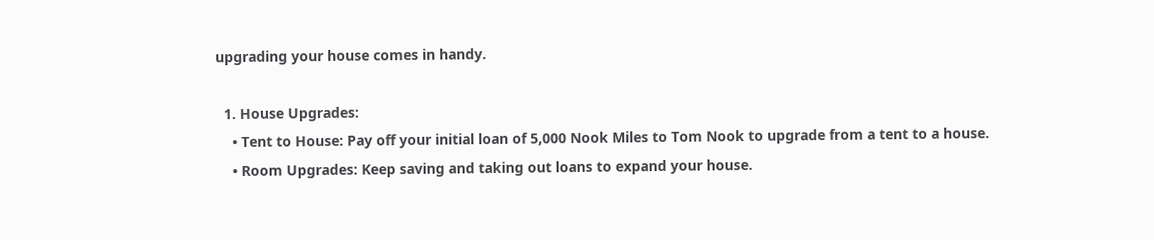upgrading your house comes in handy.

  1. House Upgrades:
    • Tent to House: Pay off your initial loan of 5,000 Nook Miles to Tom Nook to upgrade from a tent to a house.
    • Room Upgrades: Keep saving and taking out loans to expand your house.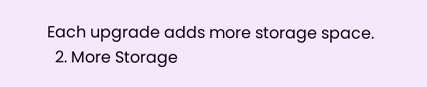Each upgrade adds more storage space.
  2. More Storage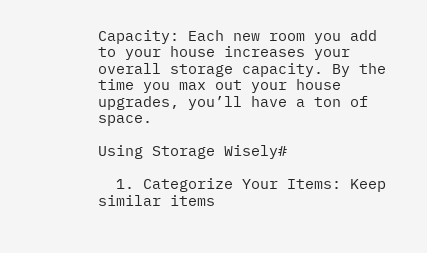Capacity: Each new room you add to your house increases your overall storage capacity. By the time you max out your house upgrades, you’ll have a ton of space.

Using Storage Wisely#

  1. Categorize Your Items: Keep similar items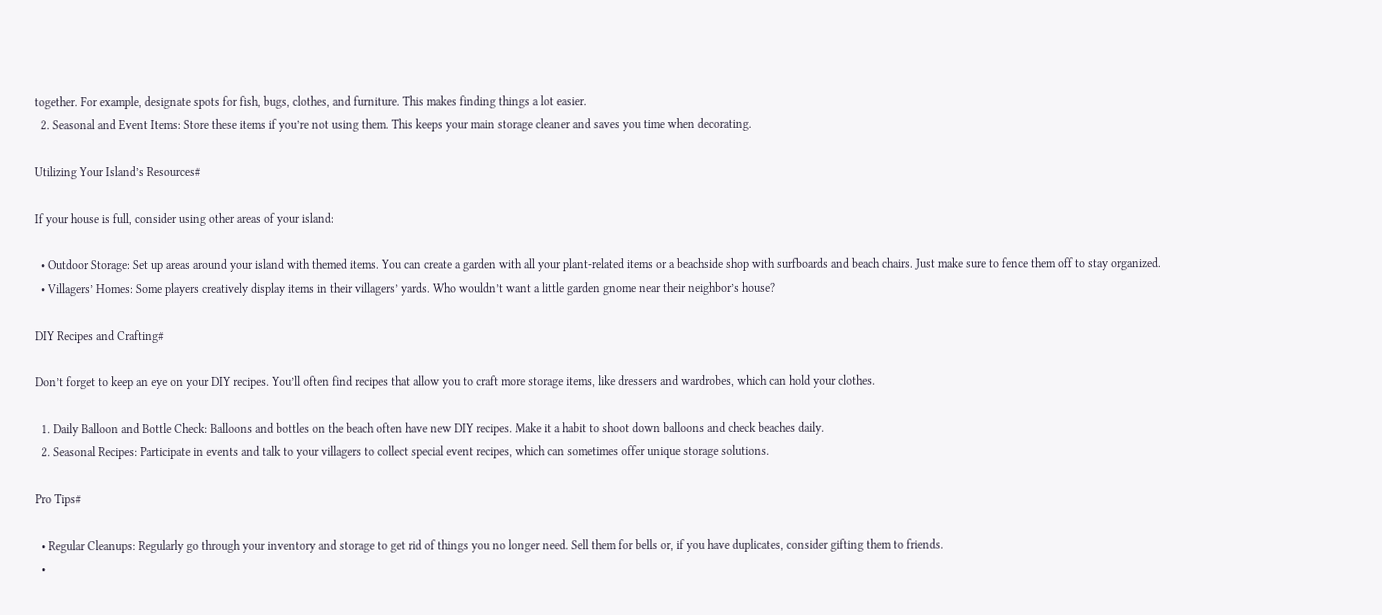together. For example, designate spots for fish, bugs, clothes, and furniture. This makes finding things a lot easier.
  2. Seasonal and Event Items: Store these items if you’re not using them. This keeps your main storage cleaner and saves you time when decorating.

Utilizing Your Island’s Resources#

If your house is full, consider using other areas of your island:

  • Outdoor Storage: Set up areas around your island with themed items. You can create a garden with all your plant-related items or a beachside shop with surfboards and beach chairs. Just make sure to fence them off to stay organized.
  • Villagers’ Homes: Some players creatively display items in their villagers’ yards. Who wouldn’t want a little garden gnome near their neighbor’s house?

DIY Recipes and Crafting#

Don’t forget to keep an eye on your DIY recipes. You’ll often find recipes that allow you to craft more storage items, like dressers and wardrobes, which can hold your clothes.

  1. Daily Balloon and Bottle Check: Balloons and bottles on the beach often have new DIY recipes. Make it a habit to shoot down balloons and check beaches daily.
  2. Seasonal Recipes: Participate in events and talk to your villagers to collect special event recipes, which can sometimes offer unique storage solutions.

Pro Tips#

  • Regular Cleanups: Regularly go through your inventory and storage to get rid of things you no longer need. Sell them for bells or, if you have duplicates, consider gifting them to friends.
  •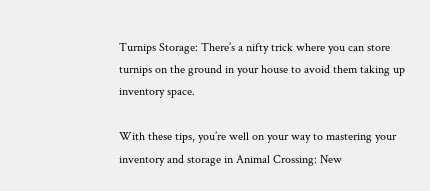Turnips Storage: There’s a nifty trick where you can store turnips on the ground in your house to avoid them taking up inventory space.

With these tips, you’re well on your way to mastering your inventory and storage in Animal Crossing: New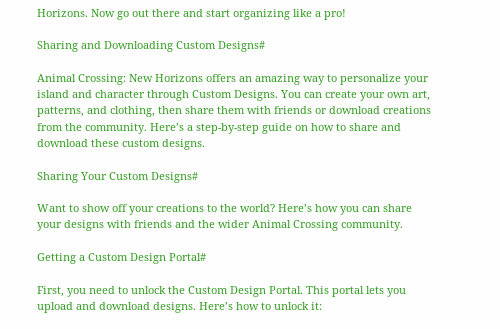Horizons. Now go out there and start organizing like a pro!

Sharing and Downloading Custom Designs#

Animal Crossing: New Horizons offers an amazing way to personalize your island and character through Custom Designs. You can create your own art, patterns, and clothing, then share them with friends or download creations from the community. Here’s a step-by-step guide on how to share and download these custom designs.

Sharing Your Custom Designs#

Want to show off your creations to the world? Here’s how you can share your designs with friends and the wider Animal Crossing community.

Getting a Custom Design Portal#

First, you need to unlock the Custom Design Portal. This portal lets you upload and download designs. Here’s how to unlock it: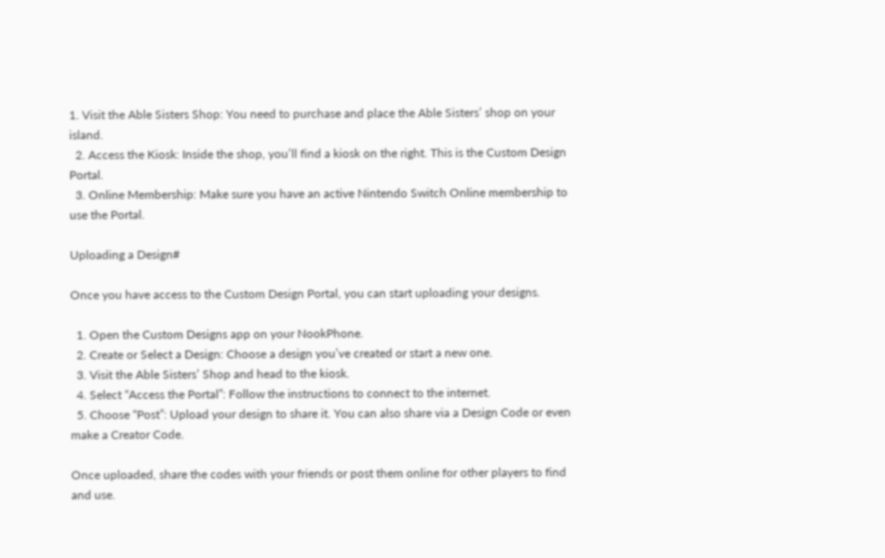1. Visit the Able Sisters Shop: You need to purchase and place the Able Sisters’ shop on your island.
  2. Access the Kiosk: Inside the shop, you’ll find a kiosk on the right. This is the Custom Design Portal.
  3. Online Membership: Make sure you have an active Nintendo Switch Online membership to use the Portal.

Uploading a Design#

Once you have access to the Custom Design Portal, you can start uploading your designs.

  1. Open the Custom Designs app on your NookPhone.
  2. Create or Select a Design: Choose a design you’ve created or start a new one.
  3. Visit the Able Sisters’ Shop and head to the kiosk.
  4. Select “Access the Portal”: Follow the instructions to connect to the internet.
  5. Choose “Post”: Upload your design to share it. You can also share via a Design Code or even make a Creator Code.

Once uploaded, share the codes with your friends or post them online for other players to find and use.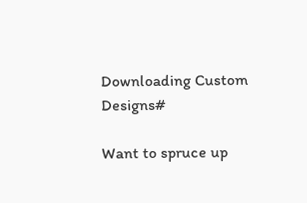Downloading Custom Designs#

Want to spruce up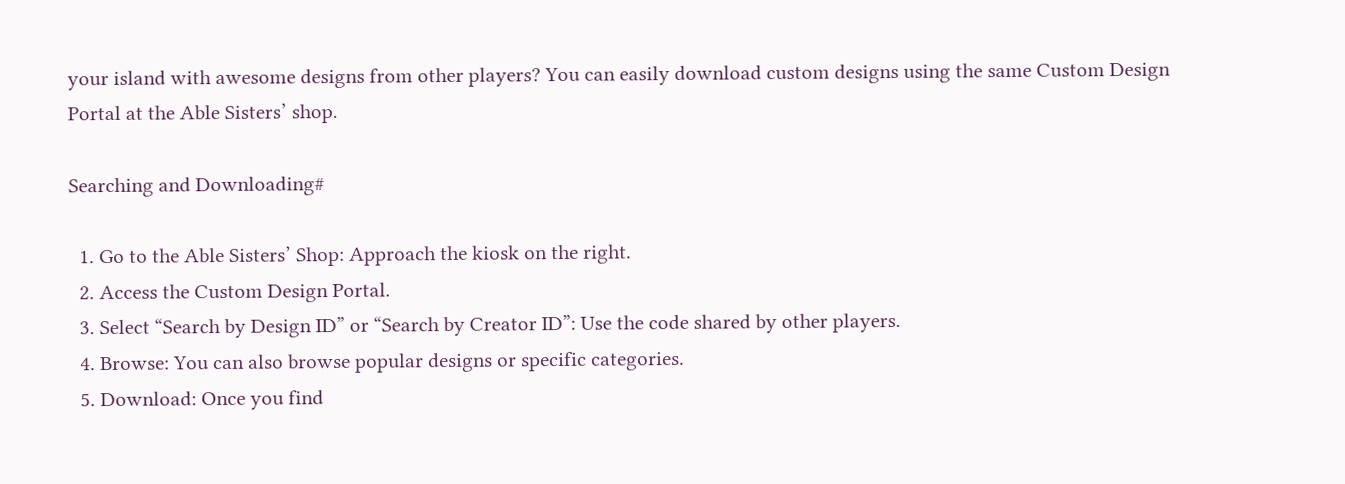your island with awesome designs from other players? You can easily download custom designs using the same Custom Design Portal at the Able Sisters’ shop.

Searching and Downloading#

  1. Go to the Able Sisters’ Shop: Approach the kiosk on the right.
  2. Access the Custom Design Portal.
  3. Select “Search by Design ID” or “Search by Creator ID”: Use the code shared by other players.
  4. Browse: You can also browse popular designs or specific categories.
  5. Download: Once you find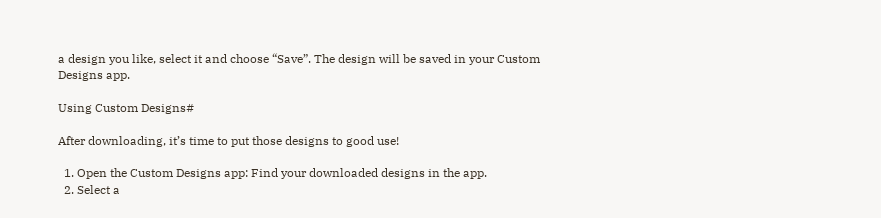a design you like, select it and choose “Save”. The design will be saved in your Custom Designs app.

Using Custom Designs#

After downloading, it’s time to put those designs to good use!

  1. Open the Custom Designs app: Find your downloaded designs in the app.
  2. Select a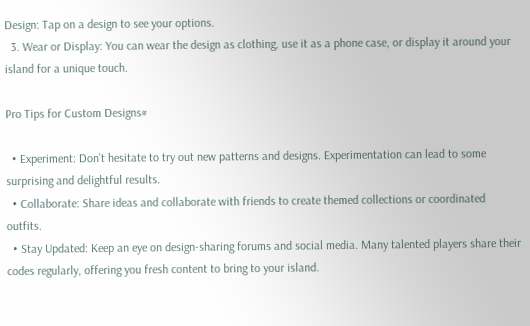Design: Tap on a design to see your options.
  3. Wear or Display: You can wear the design as clothing, use it as a phone case, or display it around your island for a unique touch.

Pro Tips for Custom Designs#

  • Experiment: Don’t hesitate to try out new patterns and designs. Experimentation can lead to some surprising and delightful results.
  • Collaborate: Share ideas and collaborate with friends to create themed collections or coordinated outfits.
  • Stay Updated: Keep an eye on design-sharing forums and social media. Many talented players share their codes regularly, offering you fresh content to bring to your island.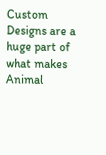Custom Designs are a huge part of what makes Animal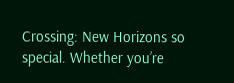Crossing: New Horizons so special. Whether you’re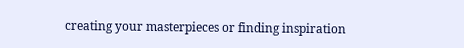creating your masterpieces or finding inspiration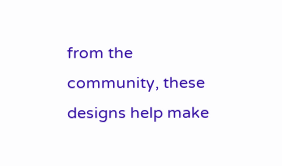from the community, these designs help make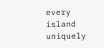every island uniquely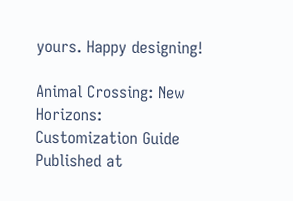yours. Happy designing!

Animal Crossing: New Horizons: Customization Guide
Published at